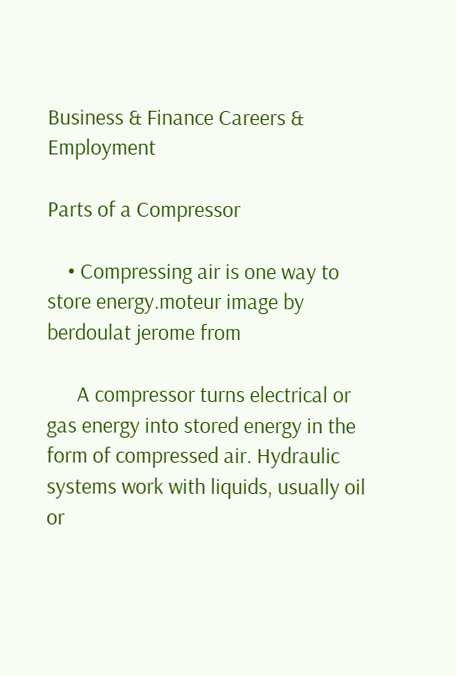Business & Finance Careers & Employment

Parts of a Compressor

    • Compressing air is one way to store energy.moteur image by berdoulat jerome from

      A compressor turns electrical or gas energy into stored energy in the form of compressed air. Hydraulic systems work with liquids, usually oil or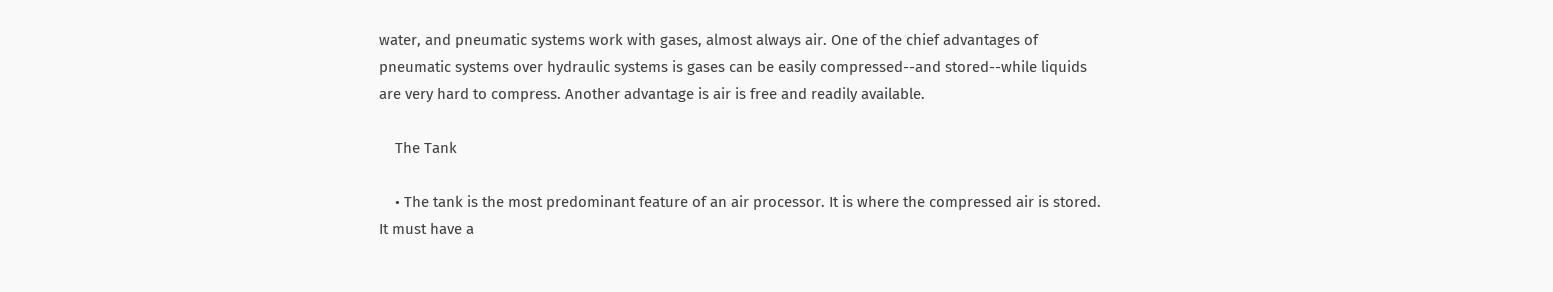water, and pneumatic systems work with gases, almost always air. One of the chief advantages of pneumatic systems over hydraulic systems is gases can be easily compressed--and stored--while liquids are very hard to compress. Another advantage is air is free and readily available.

    The Tank

    • The tank is the most predominant feature of an air processor. It is where the compressed air is stored. It must have a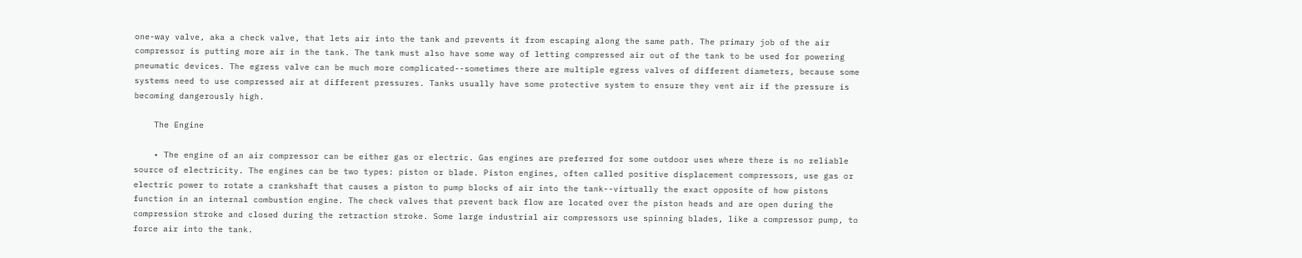one-way valve, aka a check valve, that lets air into the tank and prevents it from escaping along the same path. The primary job of the air compressor is putting more air in the tank. The tank must also have some way of letting compressed air out of the tank to be used for powering pneumatic devices. The egress valve can be much more complicated--sometimes there are multiple egress valves of different diameters, because some systems need to use compressed air at different pressures. Tanks usually have some protective system to ensure they vent air if the pressure is becoming dangerously high.

    The Engine

    • The engine of an air compressor can be either gas or electric. Gas engines are preferred for some outdoor uses where there is no reliable source of electricity. The engines can be two types: piston or blade. Piston engines, often called positive displacement compressors, use gas or electric power to rotate a crankshaft that causes a piston to pump blocks of air into the tank--virtually the exact opposite of how pistons function in an internal combustion engine. The check valves that prevent back flow are located over the piston heads and are open during the compression stroke and closed during the retraction stroke. Some large industrial air compressors use spinning blades, like a compressor pump, to force air into the tank.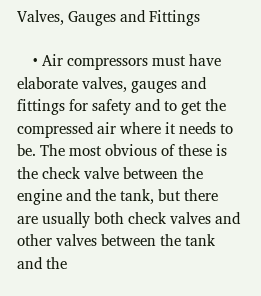Valves, Gauges and Fittings

    • Air compressors must have elaborate valves, gauges and fittings for safety and to get the compressed air where it needs to be. The most obvious of these is the check valve between the engine and the tank, but there are usually both check valves and other valves between the tank and the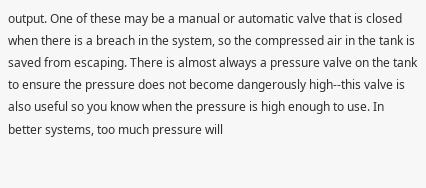output. One of these may be a manual or automatic valve that is closed when there is a breach in the system, so the compressed air in the tank is saved from escaping. There is almost always a pressure valve on the tank to ensure the pressure does not become dangerously high--this valve is also useful so you know when the pressure is high enough to use. In better systems, too much pressure will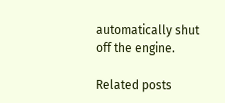automatically shut off the engine.

Related posts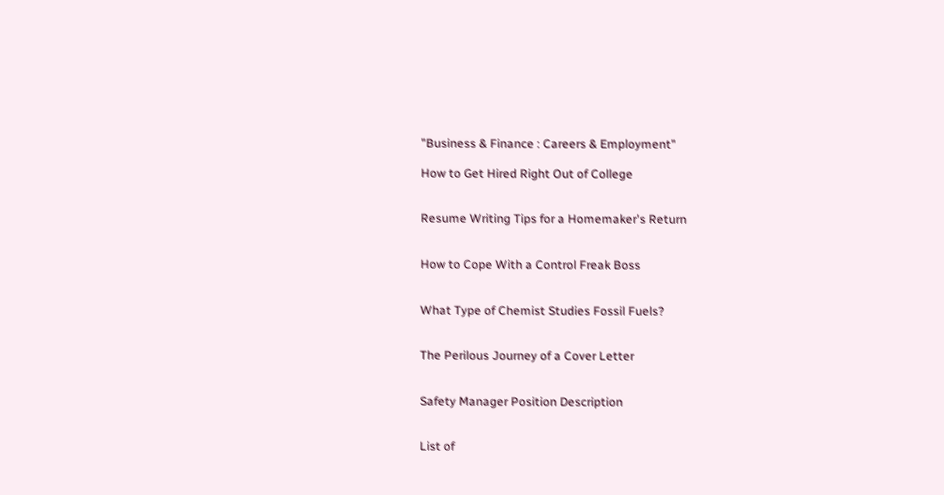"Business & Finance : Careers & Employment"

How to Get Hired Right Out of College


Resume Writing Tips for a Homemaker's Return


How to Cope With a Control Freak Boss


What Type of Chemist Studies Fossil Fuels?


The Perilous Journey of a Cover Letter


Safety Manager Position Description


List of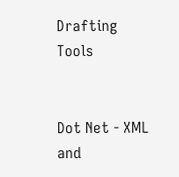Drafting Tools


Dot Net - XML and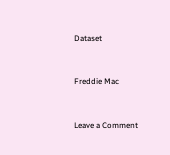Dataset


Freddie Mac


Leave a Comment